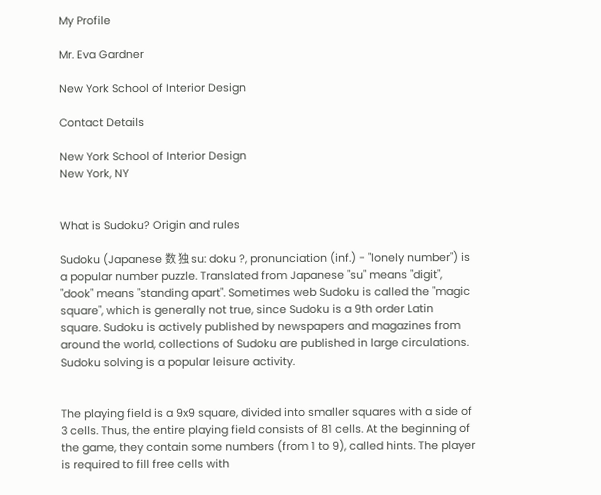My Profile

Mr. Eva Gardner

New York School of Interior Design

Contact Details

New York School of Interior Design
New York, NY


What is Sudoku? Origin and rules

Sudoku (Japanese 数 独 su: doku ?, pronunciation (inf.) - "lonely number") is a popular number puzzle. Translated from Japanese "su" means "digit", "dook" means "standing apart". Sometimes web Sudoku is called the "magic square", which is generally not true, since Sudoku is a 9th order Latin square. Sudoku is actively published by newspapers and magazines from around the world, collections of Sudoku are published in large circulations. Sudoku solving is a popular leisure activity.


The playing field is a 9x9 square, divided into smaller squares with a side of 3 cells. Thus, the entire playing field consists of 81 cells. At the beginning of the game, they contain some numbers (from 1 to 9), called hints. The player is required to fill free cells with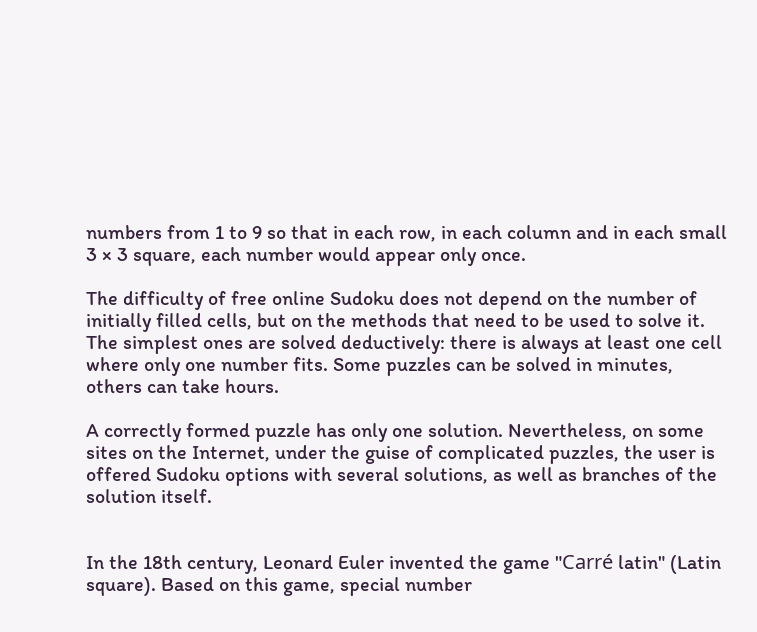numbers from 1 to 9 so that in each row, in each column and in each small 3 × 3 square, each number would appear only once.

The difficulty of free online Sudoku does not depend on the number of initially filled cells, but on the methods that need to be used to solve it. The simplest ones are solved deductively: there is always at least one cell where only one number fits. Some puzzles can be solved in minutes, others can take hours.

A correctly formed puzzle has only one solution. Nevertheless, on some sites on the Internet, under the guise of complicated puzzles, the user is offered Sudoku options with several solutions, as well as branches of the solution itself.


In the 18th century, Leonard Euler invented the game "Carré latin" (Latin square). Based on this game, special number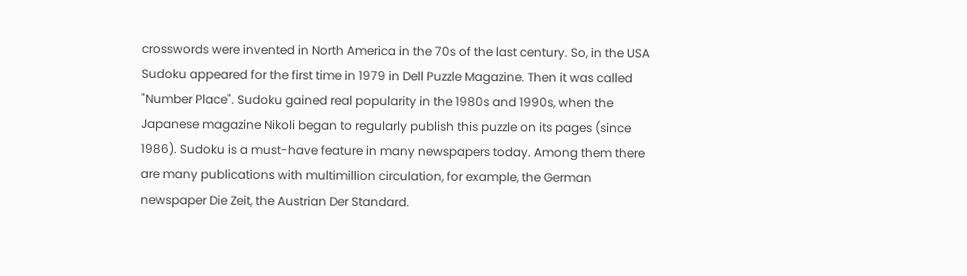crosswords were invented in North America in the 70s of the last century. So, in the USA Sudoku appeared for the first time in 1979 in Dell Puzzle Magazine. Then it was called "Number Place". Sudoku gained real popularity in the 1980s and 1990s, when the Japanese magazine Nikoli began to regularly publish this puzzle on its pages (since 1986). Sudoku is a must-have feature in many newspapers today. Among them there are many publications with multimillion circulation, for example, the German newspaper Die Zeit, the Austrian Der Standard.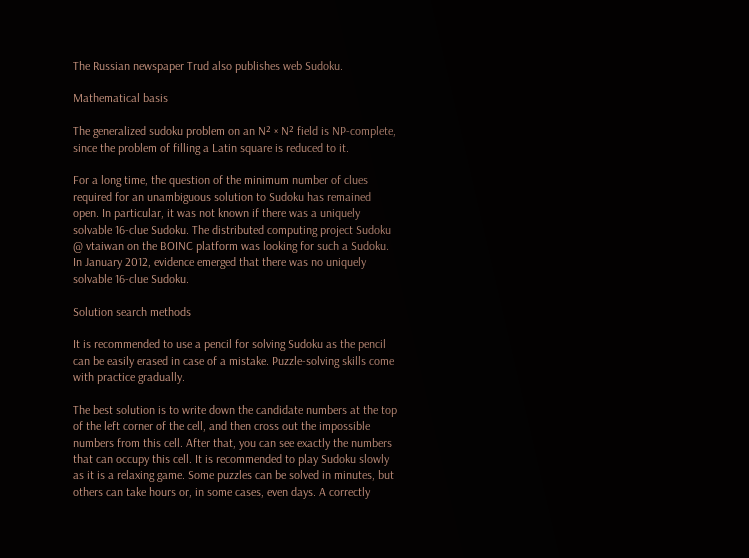The Russian newspaper Trud also publishes web Sudoku.

Mathematical basis

The generalized sudoku problem on an N² × N² field is NP-complete, since the problem of filling a Latin square is reduced to it.

For a long time, the question of the minimum number of clues required for an unambiguous solution to Sudoku has remained open. In particular, it was not known if there was a uniquely solvable 16-clue Sudoku. The distributed computing project Sudoku @ vtaiwan on the BOINC platform was looking for such a Sudoku. In January 2012, evidence emerged that there was no uniquely solvable 16-clue Sudoku.

Solution search methods

It is recommended to use a pencil for solving Sudoku as the pencil can be easily erased in case of a mistake. Puzzle-solving skills come with practice gradually.

The best solution is to write down the candidate numbers at the top of the left corner of the cell, and then cross out the impossible numbers from this cell. After that, you can see exactly the numbers that can occupy this cell. It is recommended to play Sudoku slowly as it is a relaxing game. Some puzzles can be solved in minutes, but others can take hours or, in some cases, even days. A correctly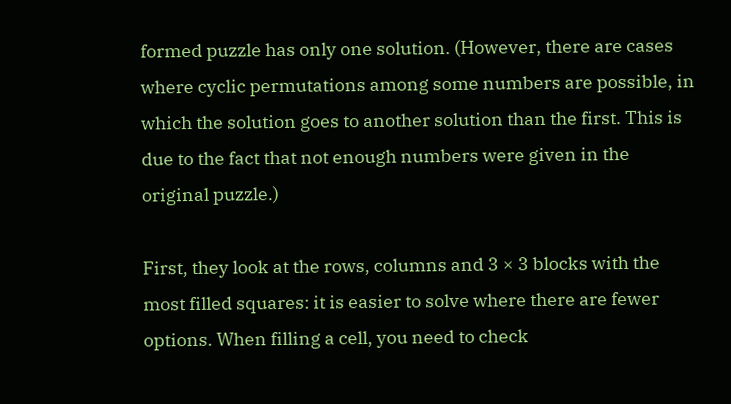formed puzzle has only one solution. (However, there are cases where cyclic permutations among some numbers are possible, in which the solution goes to another solution than the first. This is due to the fact that not enough numbers were given in the original puzzle.)

First, they look at the rows, columns and 3 × 3 blocks with the most filled squares: it is easier to solve where there are fewer options. When filling a cell, you need to check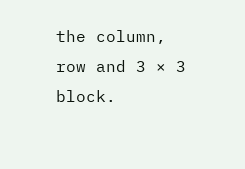the column, row and 3 × 3 block.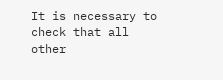It is necessary to check that all other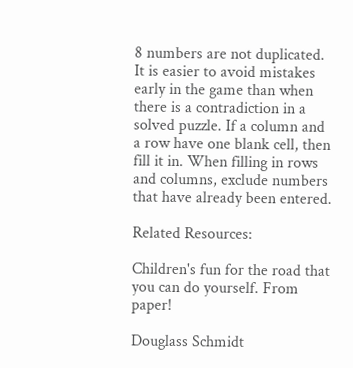8 numbers are not duplicated. It is easier to avoid mistakes early in the game than when there is a contradiction in a solved puzzle. If a column and a row have one blank cell, then fill it in. When filling in rows and columns, exclude numbers that have already been entered.

Related Resources:

Children's fun for the road that you can do yourself. From paper!

Douglass Schmidt